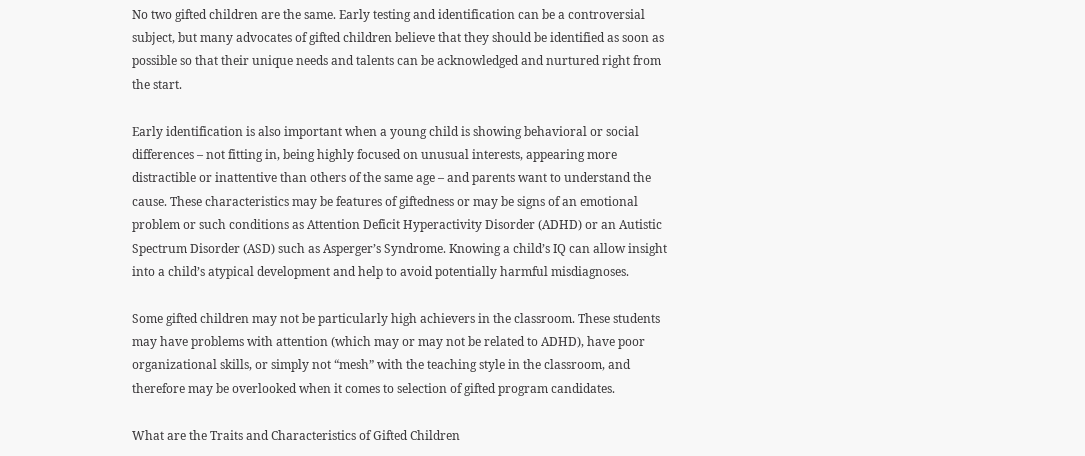No two gifted children are the same. Early testing and identification can be a controversial subject, but many advocates of gifted children believe that they should be identified as soon as possible so that their unique needs and talents can be acknowledged and nurtured right from the start.

Early identification is also important when a young child is showing behavioral or social differences – not fitting in, being highly focused on unusual interests, appearing more distractible or inattentive than others of the same age – and parents want to understand the cause. These characteristics may be features of giftedness or may be signs of an emotional problem or such conditions as Attention Deficit Hyperactivity Disorder (ADHD) or an Autistic Spectrum Disorder (ASD) such as Asperger’s Syndrome. Knowing a child’s IQ can allow insight into a child’s atypical development and help to avoid potentially harmful misdiagnoses.

Some gifted children may not be particularly high achievers in the classroom. These students may have problems with attention (which may or may not be related to ADHD), have poor organizational skills, or simply not “mesh” with the teaching style in the classroom, and therefore may be overlooked when it comes to selection of gifted program candidates.

What are the Traits and Characteristics of Gifted Children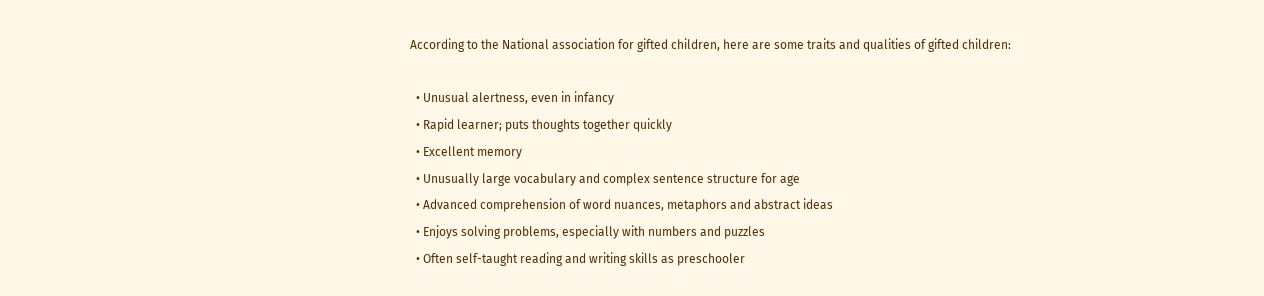According to the National association for gifted children, here are some traits and qualities of gifted children:

  • Unusual alertness, even in infancy
  • Rapid learner; puts thoughts together quickly
  • Excellent memory
  • Unusually large vocabulary and complex sentence structure for age
  • Advanced comprehension of word nuances, metaphors and abstract ideas
  • Enjoys solving problems, especially with numbers and puzzles
  • Often self-taught reading and writing skills as preschooler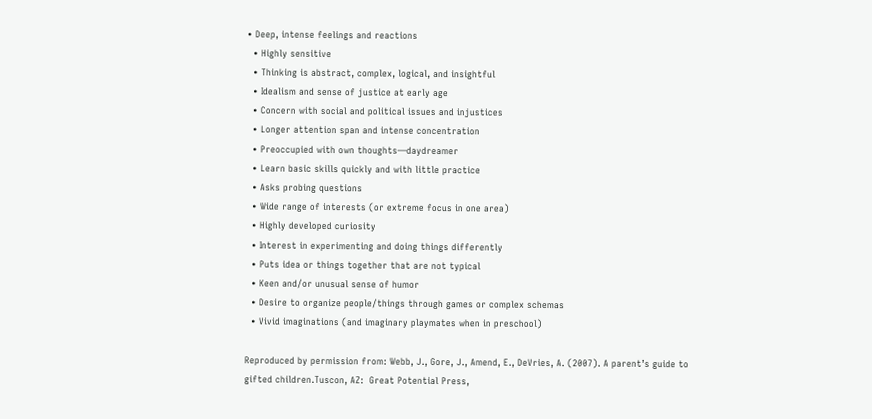• Deep, intense feelings and reactions
  • Highly sensitive
  • Thinking is abstract, complex, logical, and insightful
  • Idealism and sense of justice at early age
  • Concern with social and political issues and injustices
  • Longer attention span and intense concentration
  • Preoccupied with own thoughts—daydreamer
  • Learn basic skills quickly and with little practice
  • Asks probing questions
  • Wide range of interests (or extreme focus in one area)
  • Highly developed curiosity
  • Interest in experimenting and doing things differently
  • Puts idea or things together that are not typical
  • Keen and/or unusual sense of humor
  • Desire to organize people/things through games or complex schemas
  • Vivid imaginations (and imaginary playmates when in preschool)

Reproduced by permission from: Webb, J., Gore, J., Amend, E., DeVries, A. (2007). A parent’s guide to gifted children.Tuscon, AZ:  Great Potential Press,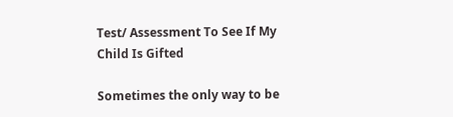Test/ Assessment To See If My Child Is Gifted

Sometimes the only way to be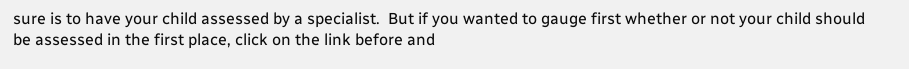sure is to have your child assessed by a specialist.  But if you wanted to gauge first whether or not your child should be assessed in the first place, click on the link before and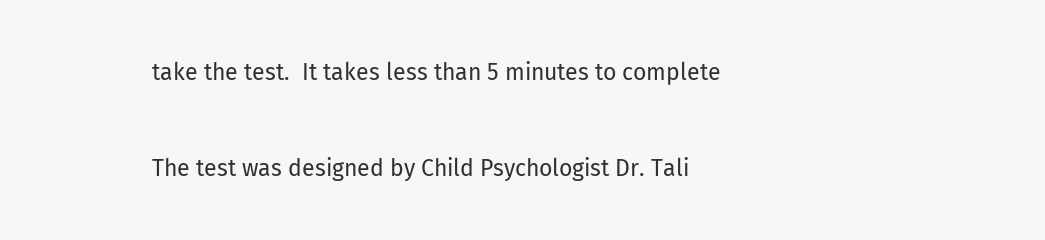take the test.  It takes less than 5 minutes to complete

The test was designed by Child Psychologist Dr. Tali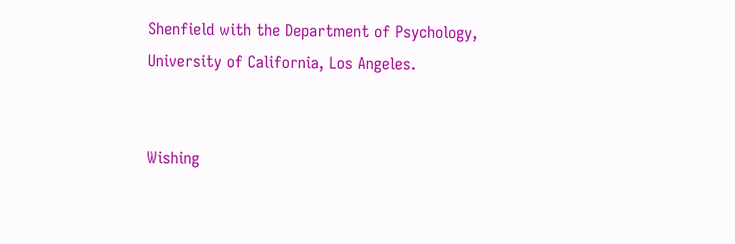Shenfield with the Department of Psychology, University of California, Los Angeles.


Wishing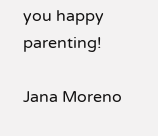you happy parenting!

Jana Moreno